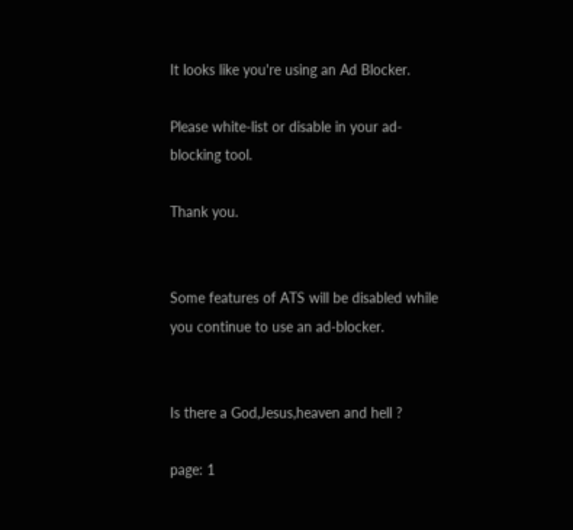It looks like you're using an Ad Blocker.

Please white-list or disable in your ad-blocking tool.

Thank you.


Some features of ATS will be disabled while you continue to use an ad-blocker.


Is there a God,Jesus,heaven and hell ?

page: 1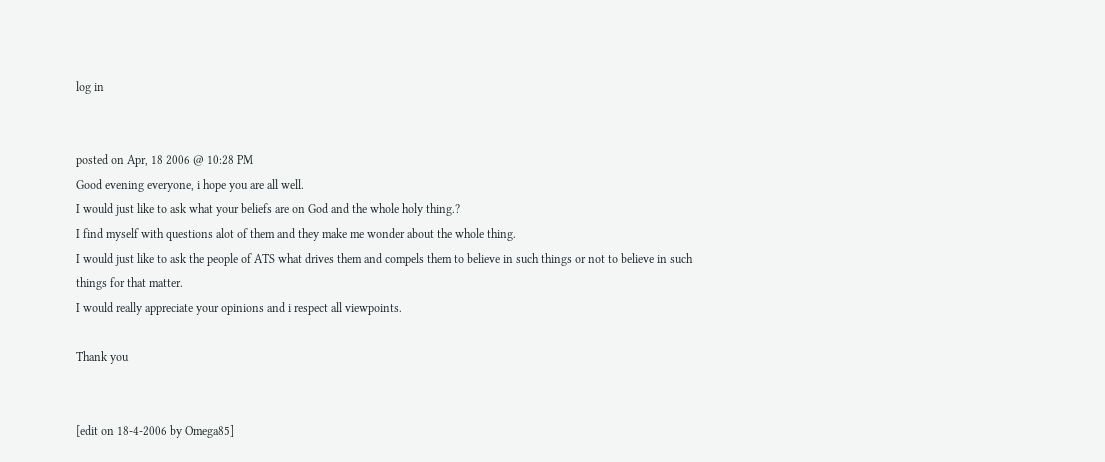log in


posted on Apr, 18 2006 @ 10:28 PM
Good evening everyone, i hope you are all well.
I would just like to ask what your beliefs are on God and the whole holy thing.?
I find myself with questions alot of them and they make me wonder about the whole thing.
I would just like to ask the people of ATS what drives them and compels them to believe in such things or not to believe in such things for that matter.
I would really appreciate your opinions and i respect all viewpoints.

Thank you


[edit on 18-4-2006 by Omega85]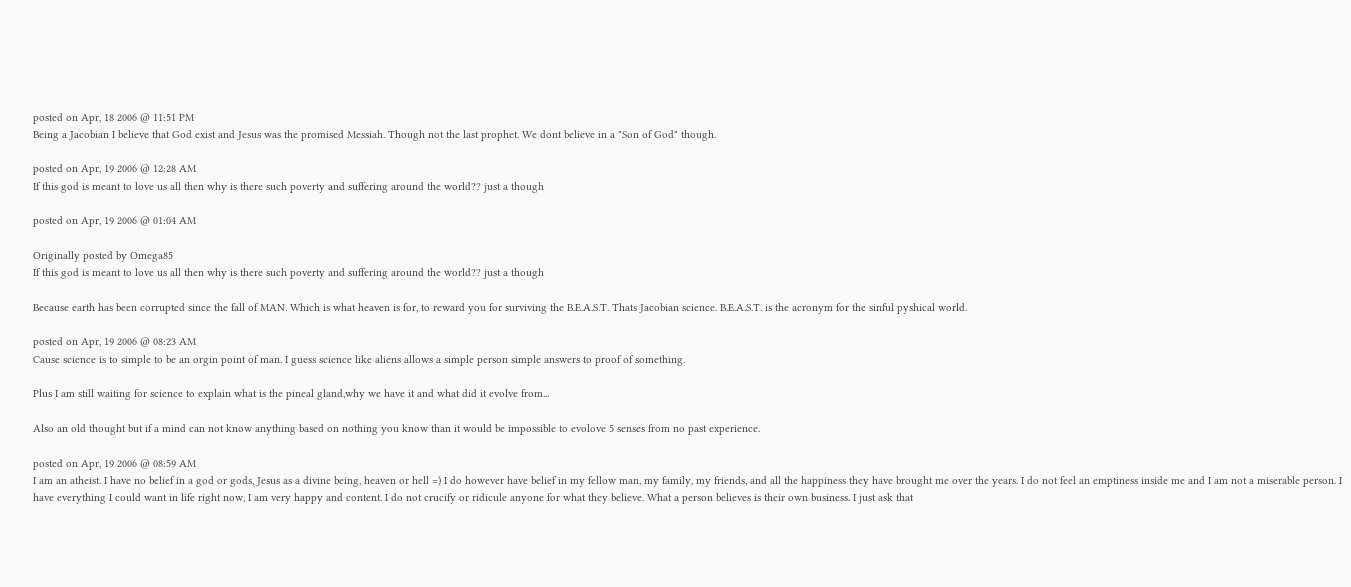posted on Apr, 18 2006 @ 11:51 PM
Being a Jacobian I believe that God exist and Jesus was the promised Messiah. Though not the last prophet. We dont believe in a "Son of God" though.

posted on Apr, 19 2006 @ 12:28 AM
If this god is meant to love us all then why is there such poverty and suffering around the world?? just a though

posted on Apr, 19 2006 @ 01:04 AM

Originally posted by Omega85
If this god is meant to love us all then why is there such poverty and suffering around the world?? just a though

Because earth has been corrupted since the fall of MAN. Which is what heaven is for, to reward you for surviving the B.E.A.S.T. Thats Jacobian science. B.E.A.S.T. is the acronym for the sinful pyshical world.

posted on Apr, 19 2006 @ 08:23 AM
Cause science is to simple to be an orgin point of man. I guess science like aliens allows a simple person simple answers to proof of something.

Plus I am still waiting for science to explain what is the pineal gland,why we have it and what did it evolve from...

Also an old thought but if a mind can not know anything based on nothing you know than it would be impossible to evolove 5 senses from no past experience.

posted on Apr, 19 2006 @ 08:59 AM
I am an atheist. I have no belief in a god or gods, Jesus as a divine being, heaven or hell =) I do however have belief in my fellow man, my family, my friends, and all the happiness they have brought me over the years. I do not feel an emptiness inside me and I am not a miserable person. I have everything I could want in life right now, I am very happy and content. I do not crucify or ridicule anyone for what they believe. What a person believes is their own business. I just ask that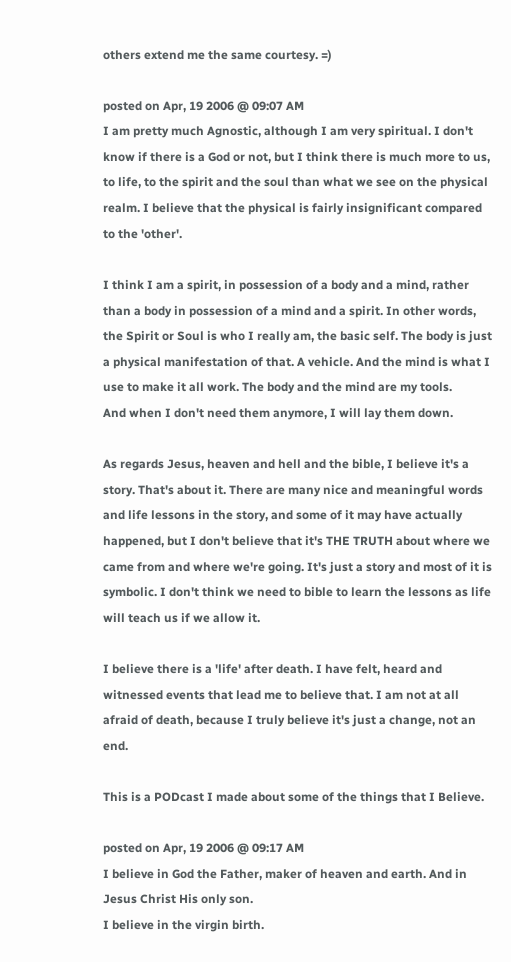others extend me the same courtesy. =)

posted on Apr, 19 2006 @ 09:07 AM
I am pretty much Agnostic, although I am very spiritual. I don't know if there is a God or not, but I think there is much more to us, to life, to the spirit and the soul than what we see on the physical realm. I believe that the physical is fairly insignificant compared to the 'other'.

I think I am a spirit, in possession of a body and a mind, rather than a body in possession of a mind and a spirit. In other words, the Spirit or Soul is who I really am, the basic self. The body is just a physical manifestation of that. A vehicle. And the mind is what I use to make it all work. The body and the mind are my tools.
And when I don't need them anymore, I will lay them down.

As regards Jesus, heaven and hell and the bible, I believe it's a story. That's about it. There are many nice and meaningful words and life lessons in the story, and some of it may have actually happened, but I don't believe that it's THE TRUTH about where we came from and where we're going. It's just a story and most of it is symbolic. I don't think we need to bible to learn the lessons as life will teach us if we allow it.

I believe there is a 'life' after death. I have felt, heard and witnessed events that lead me to believe that. I am not at all afraid of death, because I truly believe it's just a change, not an end.

This is a PODcast I made about some of the things that I Believe.

posted on Apr, 19 2006 @ 09:17 AM
I believe in God the Father, maker of heaven and earth. And in Jesus Christ His only son.
I believe in the virgin birth.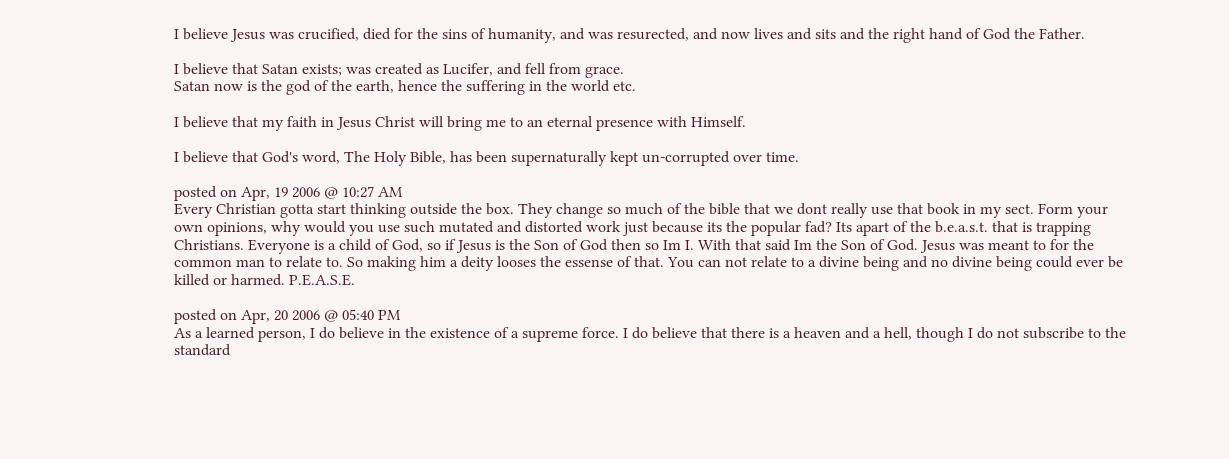I believe Jesus was crucified, died for the sins of humanity, and was resurected, and now lives and sits and the right hand of God the Father.

I believe that Satan exists; was created as Lucifer, and fell from grace.
Satan now is the god of the earth, hence the suffering in the world etc.

I believe that my faith in Jesus Christ will bring me to an eternal presence with Himself.

I believe that God's word, The Holy Bible, has been supernaturally kept un-corrupted over time.

posted on Apr, 19 2006 @ 10:27 AM
Every Christian gotta start thinking outside the box. They change so much of the bible that we dont really use that book in my sect. Form your own opinions, why would you use such mutated and distorted work just because its the popular fad? Its apart of the b.e.a.s.t. that is trapping Christians. Everyone is a child of God, so if Jesus is the Son of God then so Im I. With that said Im the Son of God. Jesus was meant to for the common man to relate to. So making him a deity looses the essense of that. You can not relate to a divine being and no divine being could ever be killed or harmed. P.E.A.S.E.

posted on Apr, 20 2006 @ 05:40 PM
As a learned person, I do believe in the existence of a supreme force. I do believe that there is a heaven and a hell, though I do not subscribe to the standard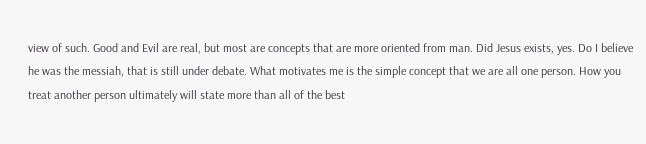view of such. Good and Evil are real, but most are concepts that are more oriented from man. Did Jesus exists, yes. Do I believe he was the messiah, that is still under debate. What motivates me is the simple concept that we are all one person. How you treat another person ultimately will state more than all of the best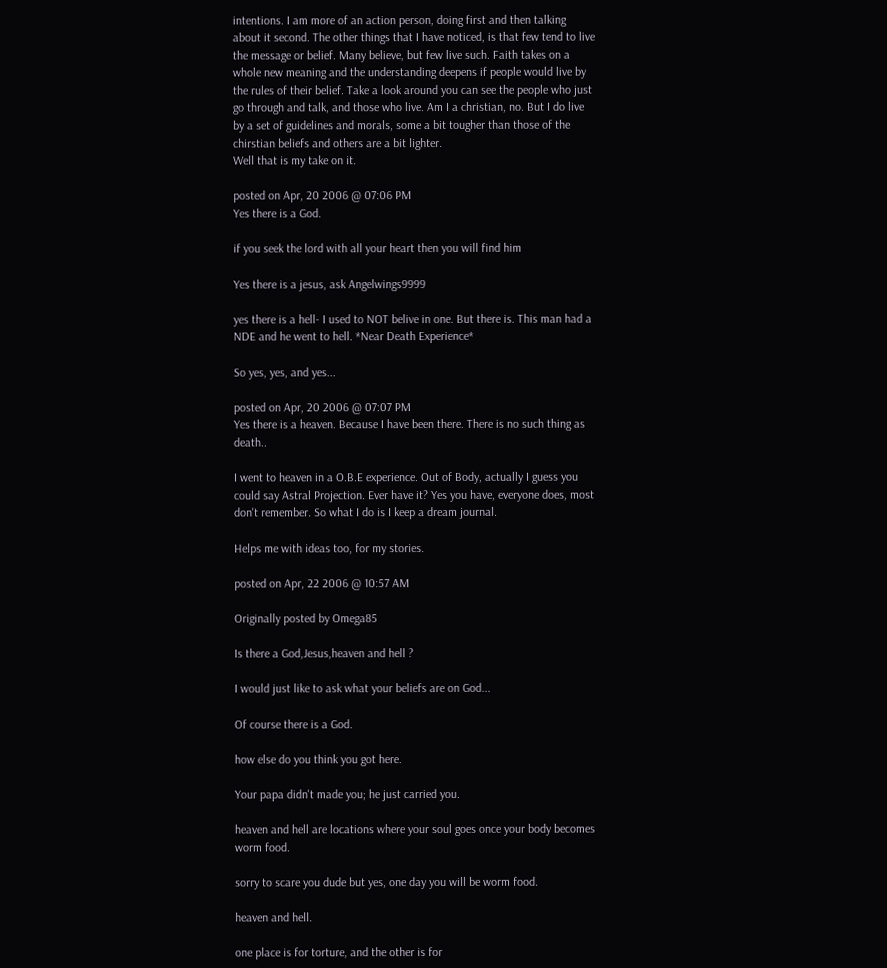intentions. I am more of an action person, doing first and then talking about it second. The other things that I have noticed, is that few tend to live the message or belief. Many believe, but few live such. Faith takes on a whole new meaning and the understanding deepens if people would live by the rules of their belief. Take a look around you can see the people who just go through and talk, and those who live. Am I a christian, no. But I do live by a set of guidelines and morals, some a bit tougher than those of the chirstian beliefs and others are a bit lighter.
Well that is my take on it.

posted on Apr, 20 2006 @ 07:06 PM
Yes there is a God.

if you seek the lord with all your heart then you will find him

Yes there is a jesus, ask Angelwings9999

yes there is a hell- I used to NOT belive in one. But there is. This man had a NDE and he went to hell. *Near Death Experience*

So yes, yes, and yes...

posted on Apr, 20 2006 @ 07:07 PM
Yes there is a heaven. Because I have been there. There is no such thing as death..

I went to heaven in a O.B.E experience. Out of Body, actually I guess you could say Astral Projection. Ever have it? Yes you have, everyone does, most don't remember. So what I do is I keep a dream journal.

Helps me with ideas too, for my stories.

posted on Apr, 22 2006 @ 10:57 AM

Originally posted by Omega85

Is there a God,Jesus,heaven and hell ?

I would just like to ask what your beliefs are on God...

Of course there is a God.

how else do you think you got here.

Your papa didn't made you; he just carried you.

heaven and hell are locations where your soul goes once your body becomes worm food.

sorry to scare you dude but yes, one day you will be worm food.

heaven and hell.

one place is for torture, and the other is for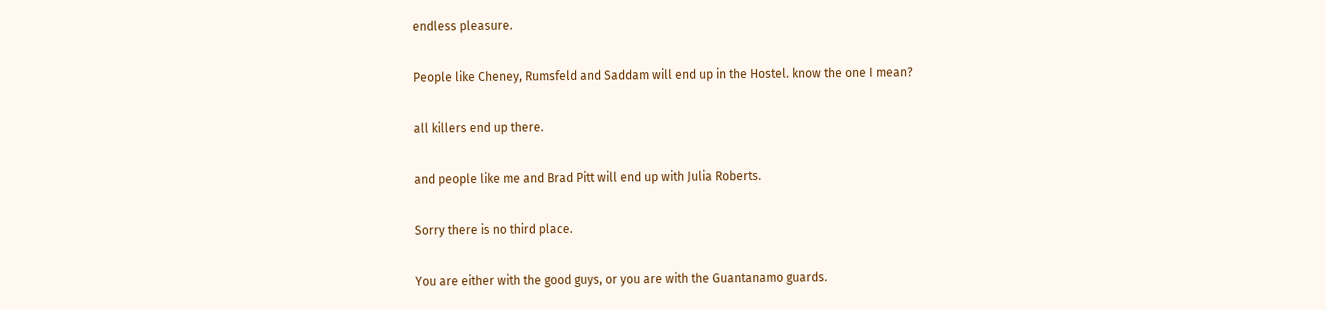endless pleasure.

People like Cheney, Rumsfeld and Saddam will end up in the Hostel. know the one I mean?

all killers end up there.

and people like me and Brad Pitt will end up with Julia Roberts.

Sorry there is no third place.

You are either with the good guys, or you are with the Guantanamo guards.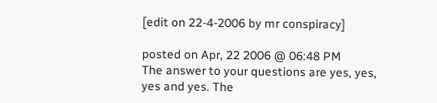[edit on 22-4-2006 by mr conspiracy]

posted on Apr, 22 2006 @ 06:48 PM
The answer to your questions are yes, yes, yes and yes. The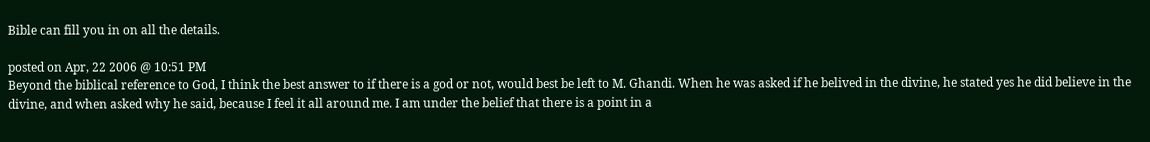Bible can fill you in on all the details.

posted on Apr, 22 2006 @ 10:51 PM
Beyond the biblical reference to God, I think the best answer to if there is a god or not, would best be left to M. Ghandi. When he was asked if he belived in the divine, he stated yes he did believe in the divine, and when asked why he said, because I feel it all around me. I am under the belief that there is a point in a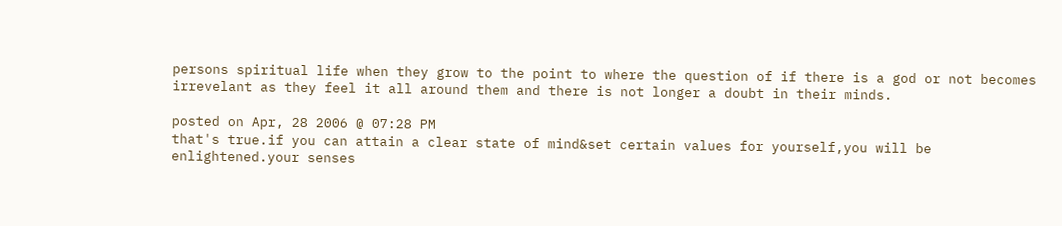persons spiritual life when they grow to the point to where the question of if there is a god or not becomes irrevelant as they feel it all around them and there is not longer a doubt in their minds.

posted on Apr, 28 2006 @ 07:28 PM
that's true.if you can attain a clear state of mind&set certain values for yourself,you will be enlightened.your senses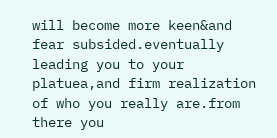will become more keen&and fear subsided.eventually leading you to your platuea,and firm realization of who you really are.from there you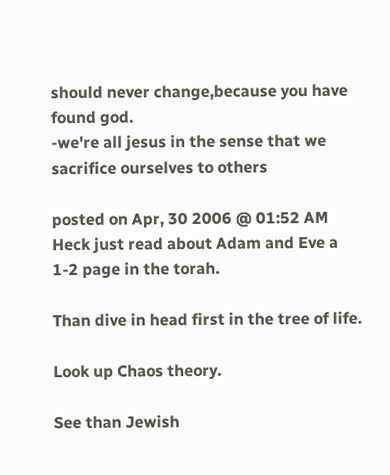should never change,because you have found god.
-we're all jesus in the sense that we sacrifice ourselves to others

posted on Apr, 30 2006 @ 01:52 AM
Heck just read about Adam and Eve a 1-2 page in the torah.

Than dive in head first in the tree of life.

Look up Chaos theory.

See than Jewish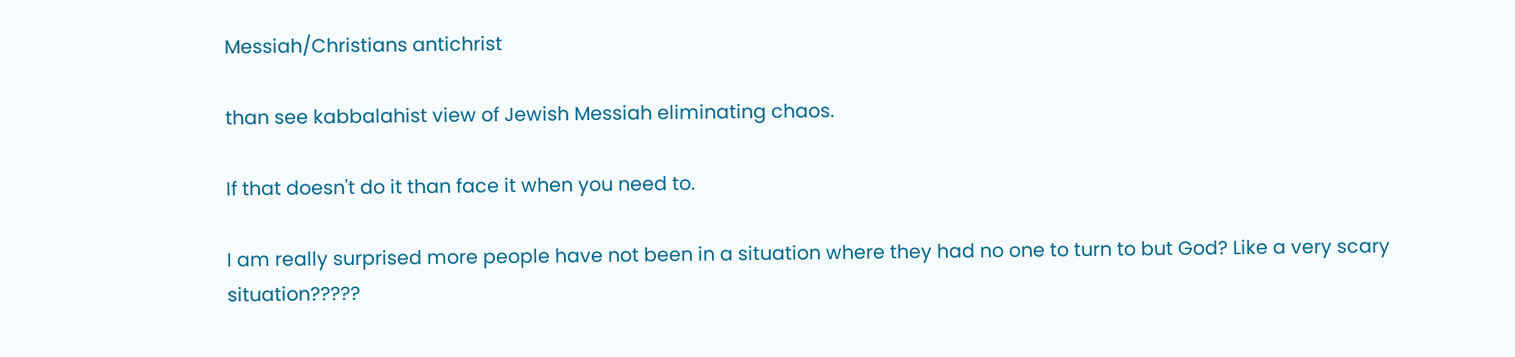Messiah/Christians antichrist

than see kabbalahist view of Jewish Messiah eliminating chaos.

If that doesn't do it than face it when you need to.

I am really surprised more people have not been in a situation where they had no one to turn to but God? Like a very scary situation?????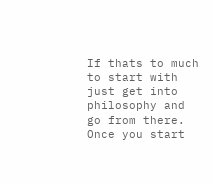If thats to much to start with just get into philosophy and go from there. Once you start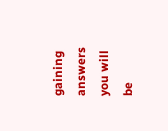gaining answers you will be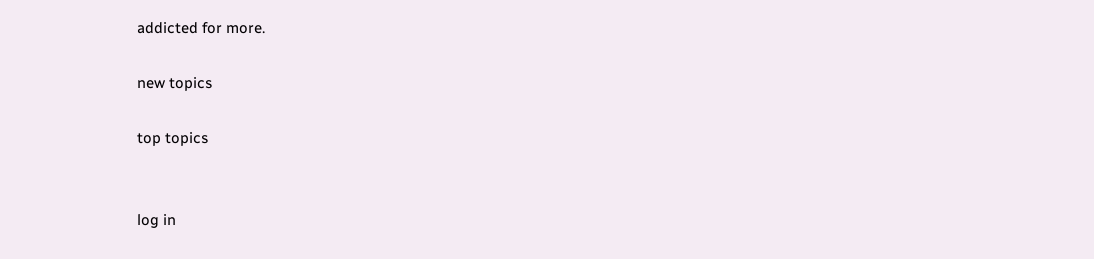addicted for more.

new topics

top topics


log in